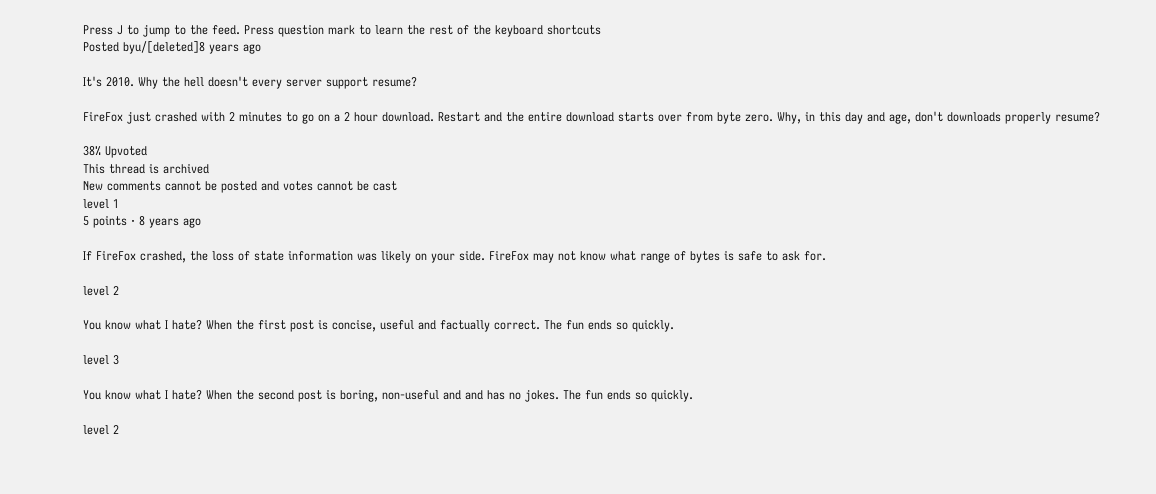Press J to jump to the feed. Press question mark to learn the rest of the keyboard shortcuts
Posted byu/[deleted]8 years ago

It's 2010. Why the hell doesn't every server support resume?

FireFox just crashed with 2 minutes to go on a 2 hour download. Restart and the entire download starts over from byte zero. Why, in this day and age, don't downloads properly resume?

38% Upvoted
This thread is archived
New comments cannot be posted and votes cannot be cast
level 1
5 points · 8 years ago

If FireFox crashed, the loss of state information was likely on your side. FireFox may not know what range of bytes is safe to ask for.

level 2

You know what I hate? When the first post is concise, useful and factually correct. The fun ends so quickly.

level 3

You know what I hate? When the second post is boring, non-useful and and has no jokes. The fun ends so quickly.

level 2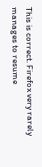This is correct. Firefox very rarely manages to resume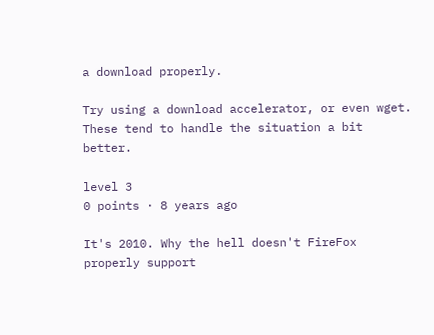a download properly.

Try using a download accelerator, or even wget. These tend to handle the situation a bit better.

level 3
0 points · 8 years ago

It's 2010. Why the hell doesn't FireFox properly support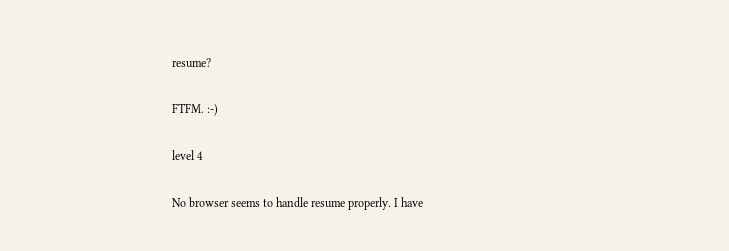resume?

FTFM. :-)

level 4

No browser seems to handle resume properly. I have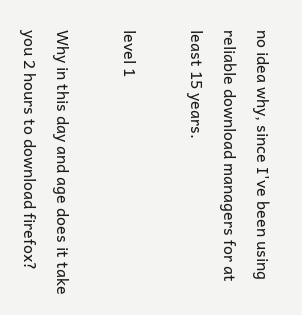no idea why, since I've been using reliable download managers for at least 15 years.

level 1

Why in this day and age does it take you 2 hours to download firefox?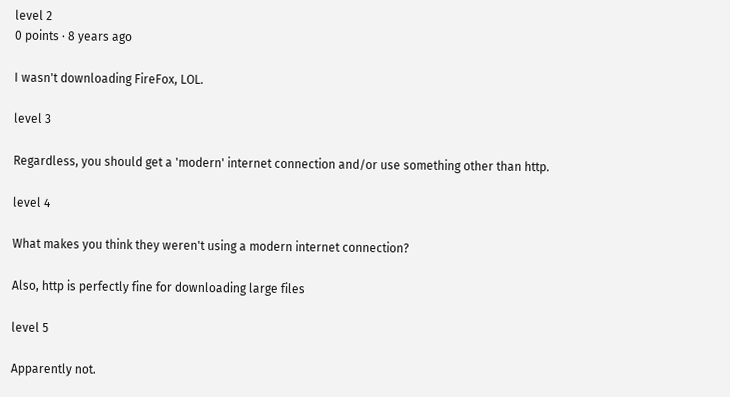level 2
0 points · 8 years ago

I wasn't downloading FireFox, LOL.

level 3

Regardless, you should get a 'modern' internet connection and/or use something other than http.

level 4

What makes you think they weren't using a modern internet connection?

Also, http is perfectly fine for downloading large files

level 5

Apparently not.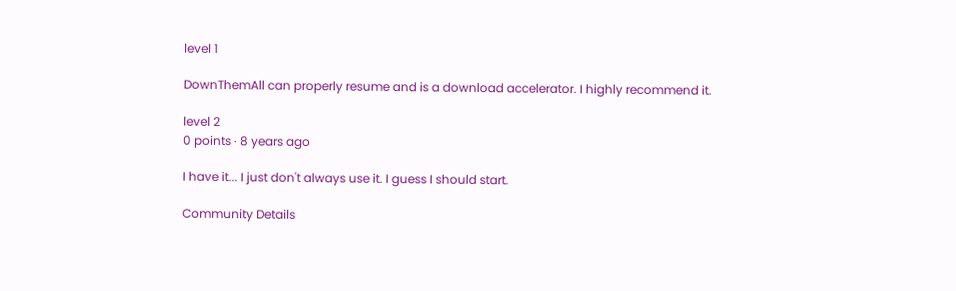level 1

DownThemAll can properly resume and is a download accelerator. I highly recommend it.

level 2
0 points · 8 years ago

I have it... I just don't always use it. I guess I should start.

Community Details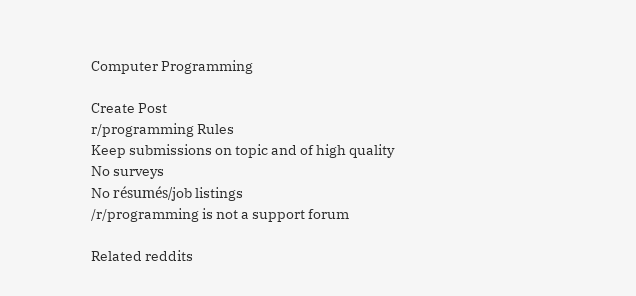Computer Programming

Create Post
r/programming Rules
Keep submissions on topic and of high quality
No surveys
No résumés/job listings
/r/programming is not a support forum

Related reddits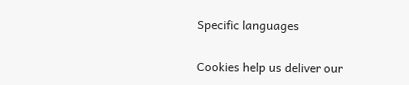Specific languages

Cookies help us deliver our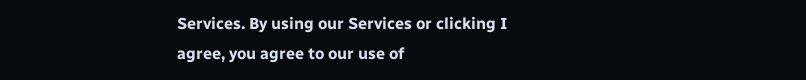Services. By using our Services or clicking I agree, you agree to our use of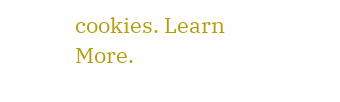cookies. Learn More.